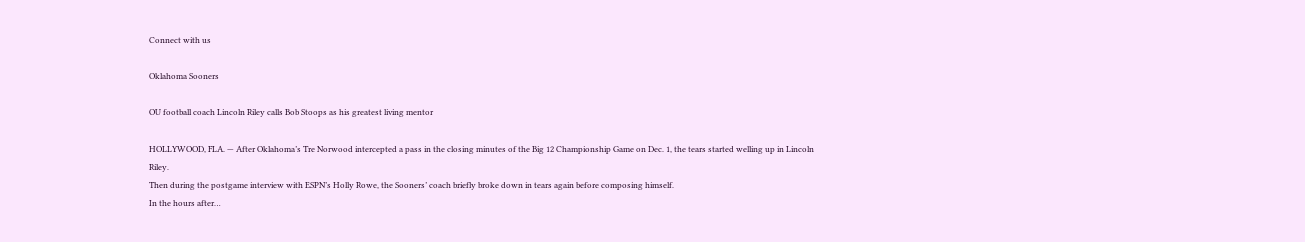Connect with us

Oklahoma Sooners

OU football coach Lincoln Riley calls Bob Stoops as his greatest living mentor

HOLLYWOOD, FLA. — After Oklahoma’s Tre Norwood intercepted a pass in the closing minutes of the Big 12 Championship Game on Dec. 1, the tears started welling up in Lincoln Riley.
Then during the postgame interview with ESPN’s Holly Rowe, the Sooners’ coach briefly broke down in tears again before composing himself.
In the hours after…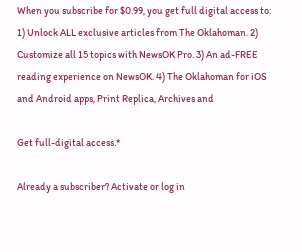When you subscribe for $0.99, you get full digital access to: 1) Unlock ALL exclusive articles from The Oklahoman. 2) Customize all 15 topics with NewsOK Pro. 3) An ad-FREE reading experience on NewsOK. 4) The Oklahoman for iOS and Android apps, Print Replica, Archives and

Get full-digital access.*

Already a subscriber? Activate or log in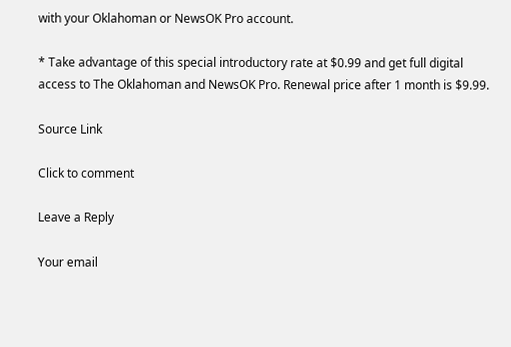with your Oklahoman or NewsOK Pro account.

* Take advantage of this special introductory rate at $0.99 and get full digital access to The Oklahoman and NewsOK Pro. Renewal price after 1 month is $9.99.

Source Link

Click to comment

Leave a Reply

Your email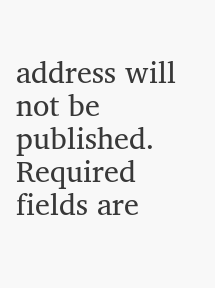address will not be published. Required fields are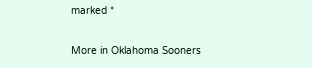marked *

More in Oklahoma Sooners